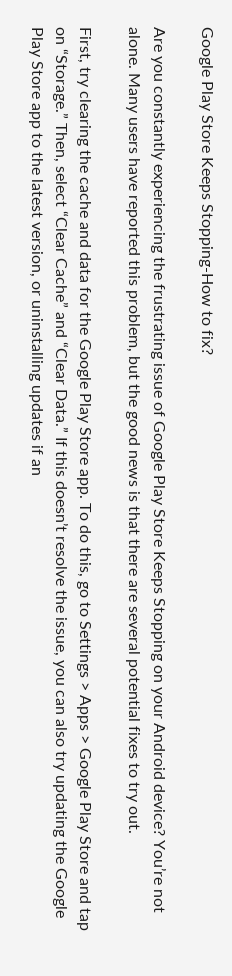Google Play Store Keeps Stopping-How to fix?

Are you constantly experiencing the frustrating issue of Google Play Store Keeps Stopping on your Android device? You’re not alone. Many users have reported this problem, but the good news is that there are several potential fixes to try out.

First, try clearing the cache and data for the Google Play Store app. To do this, go to Settings > Apps > Google Play Store and tap on “Storage.” Then, select “Clear Cache” and “Clear Data.” If this doesn’t resolve the issue, you can also try updating the Google Play Store app to the latest version, or uninstalling updates if an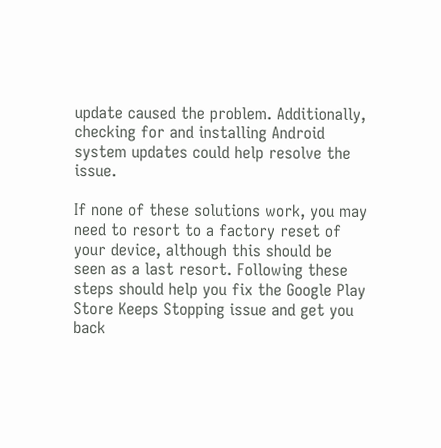update caused the problem. Additionally, checking for and installing Android system updates could help resolve the issue.

If none of these solutions work, you may need to resort to a factory reset of your device, although this should be seen as a last resort. Following these steps should help you fix the Google Play Store Keeps Stopping issue and get you back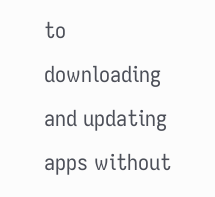to downloading and updating apps without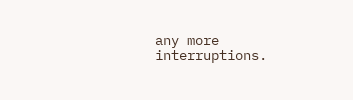any more interruptions.